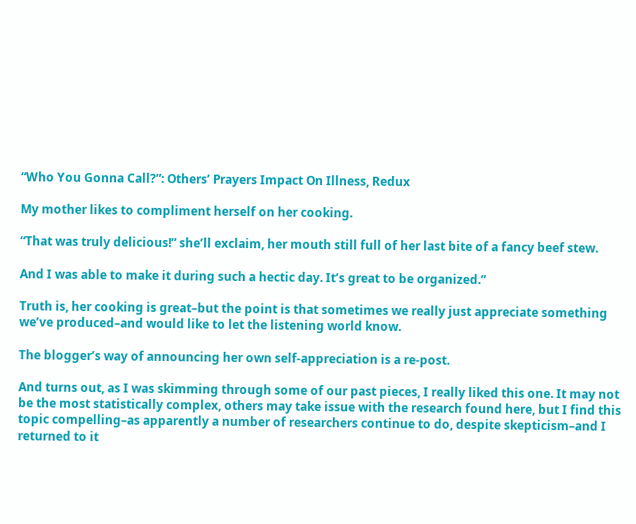“Who You Gonna Call?”: Others’ Prayers Impact On Illness, Redux

My mother likes to compliment herself on her cooking.

“That was truly delicious!” she’ll exclaim, her mouth still full of her last bite of a fancy beef stew.

And I was able to make it during such a hectic day. It’s great to be organized.”

Truth is, her cooking is great–but the point is that sometimes we really just appreciate something we’ve produced–and would like to let the listening world know.

The blogger’s way of announcing her own self-appreciation is a re-post.

And turns out, as I was skimming through some of our past pieces, I really liked this one. It may not be the most statistically complex, others may take issue with the research found here, but I find this topic compelling–as apparently a number of researchers continue to do, despite skepticism–and I returned to it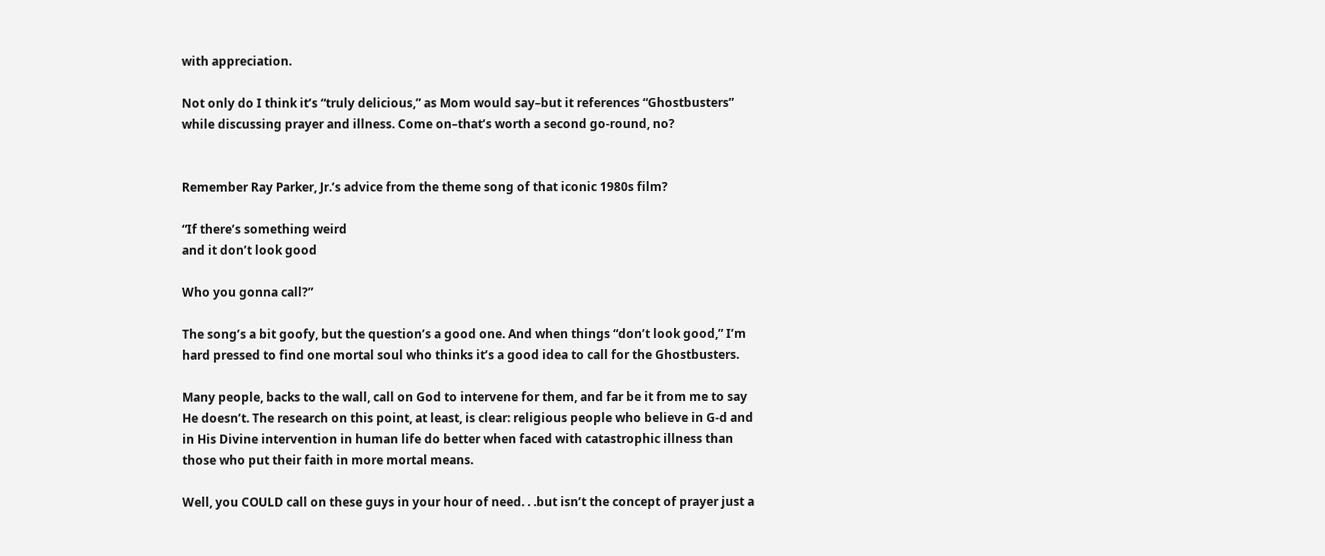with appreciation.

Not only do I think it’s “truly delicious,” as Mom would say–but it references “Ghostbusters” while discussing prayer and illness. Come on–that’s worth a second go-round, no?


Remember Ray Parker, Jr.’s advice from the theme song of that iconic 1980s film?

“If there’s something weird
and it don’t look good

Who you gonna call?”

The song’s a bit goofy, but the question’s a good one. And when things “don’t look good,” I’m hard pressed to find one mortal soul who thinks it’s a good idea to call for the Ghostbusters.

Many people, backs to the wall, call on God to intervene for them, and far be it from me to say He doesn’t. The research on this point, at least, is clear: religious people who believe in G-d and in His Divine intervention in human life do better when faced with catastrophic illness than those who put their faith in more mortal means.

Well, you COULD call on these guys in your hour of need. . .but isn’t the concept of prayer just a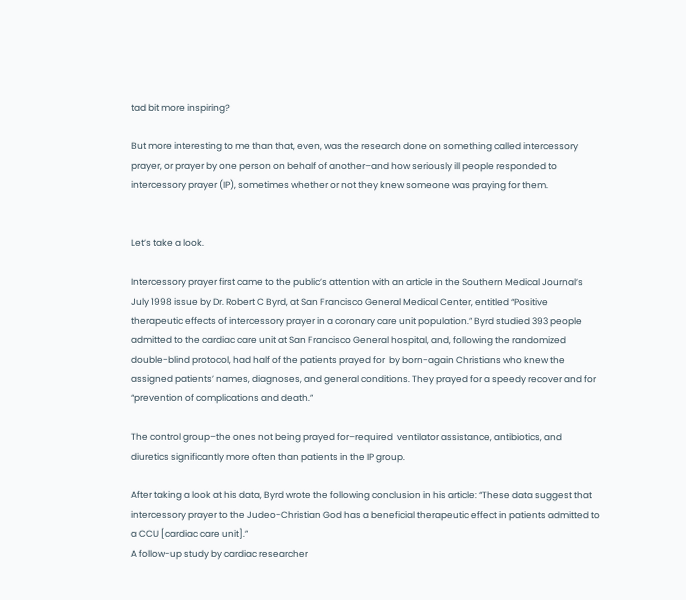tad bit more inspiring?

But more interesting to me than that, even, was the research done on something called intercessory prayer, or prayer by one person on behalf of another–and how seriously ill people responded to intercessory prayer (IP), sometimes whether or not they knew someone was praying for them.


Let’s take a look.

Intercessory prayer first came to the public’s attention with an article in the Southern Medical Journal’s July 1998 issue by Dr. Robert C Byrd, at San Francisco General Medical Center, entitled “Positive therapeutic effects of intercessory prayer in a coronary care unit population.” Byrd studied 393 people admitted to the cardiac care unit at San Francisco General hospital, and, following the randomized double-blind protocol, had half of the patients prayed for  by born-again Christians who knew the assigned patients’ names, diagnoses, and general conditions. They prayed for a speedy recover and for  “prevention of complications and death.”

The control group–the ones not being prayed for–required  ventilator assistance, antibiotics, and diuretics significantly more often than patients in the IP group.

After taking a look at his data, Byrd wrote the following conclusion in his article: “These data suggest that intercessory prayer to the Judeo-Christian God has a beneficial therapeutic effect in patients admitted to a CCU [cardiac care unit].”
A follow-up study by cardiac researcher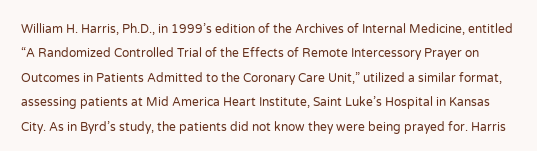William H. Harris, Ph.D., in 1999’s edition of the Archives of Internal Medicine, entitled “A Randomized Controlled Trial of the Effects of Remote Intercessory Prayer on Outcomes in Patients Admitted to the Coronary Care Unit,” utilized a similar format, assessing patients at Mid America Heart Institute, Saint Luke’s Hospital in Kansas City. As in Byrd’s study, the patients did not know they were being prayed for. Harris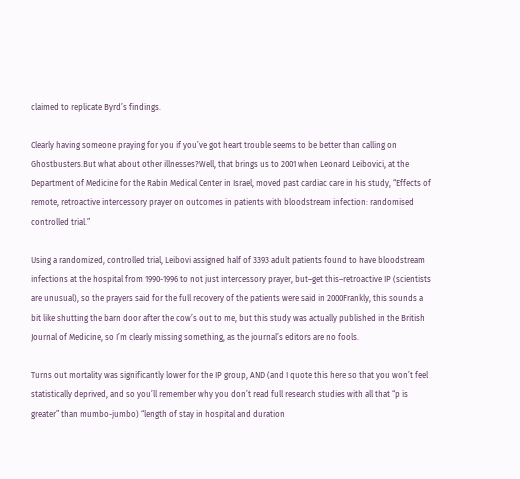claimed to replicate Byrd’s findings.

Clearly having someone praying for you if you’ve got heart trouble seems to be better than calling on Ghostbusters.But what about other illnesses?Well, that brings us to 2001 when Leonard Leibovici, at the Department of Medicine for the Rabin Medical Center in Israel, moved past cardiac care in his study, “Effects of remote, retroactive intercessory prayer on outcomes in patients with bloodstream infection: randomised controlled trial.”

Using a randomized, controlled trial, Leibovi assigned half of 3393 adult patients found to have bloodstream infections at the hospital from 1990-1996 to not just intercessory prayer, but–get this–retroactive IP (scientists are unusual), so the prayers said for the full recovery of the patients were said in 2000Frankly, this sounds a bit like shutting the barn door after the cow’s out to me, but this study was actually published in the British Journal of Medicine, so I’m clearly missing something, as the journal’s editors are no fools.

Turns out mortality was significantly lower for the IP group, AND (and I quote this here so that you won’t feel statistically deprived, and so you’ll remember why you don’t read full research studies with all that “p is greater” than mumbo-jumbo) “length of stay in hospital and duration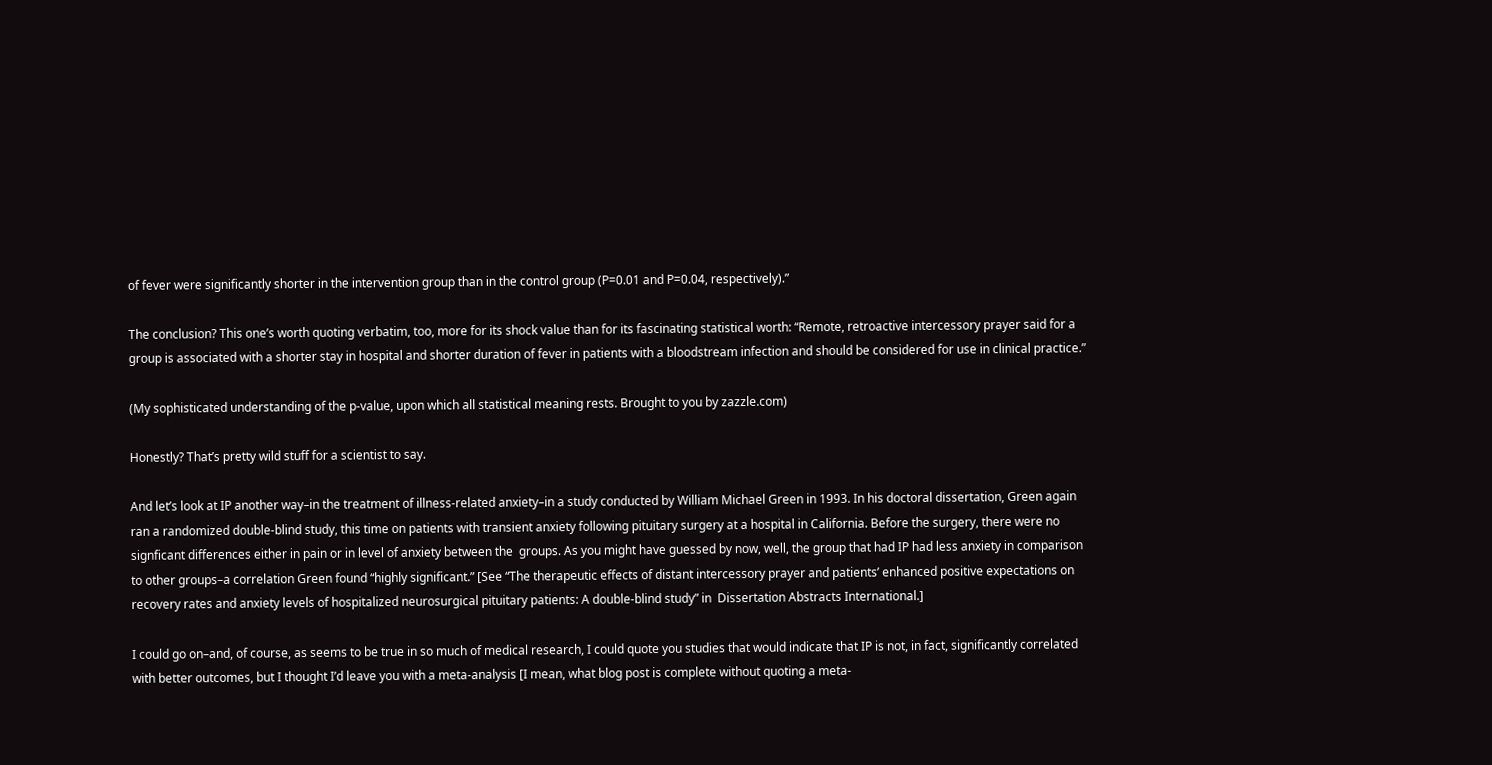of fever were significantly shorter in the intervention group than in the control group (P=0.01 and P=0.04, respectively).”

The conclusion? This one’s worth quoting verbatim, too, more for its shock value than for its fascinating statistical worth: “Remote, retroactive intercessory prayer said for a group is associated with a shorter stay in hospital and shorter duration of fever in patients with a bloodstream infection and should be considered for use in clinical practice.”

(My sophisticated understanding of the p-value, upon which all statistical meaning rests. Brought to you by zazzle.com)

Honestly? That’s pretty wild stuff for a scientist to say.

And let’s look at IP another way–in the treatment of illness-related anxiety–in a study conducted by William Michael Green in 1993. In his doctoral dissertation, Green again ran a randomized double-blind study, this time on patients with transient anxiety following pituitary surgery at a hospital in California. Before the surgery, there were no signficant differences either in pain or in level of anxiety between the  groups. As you might have guessed by now, well, the group that had IP had less anxiety in comparison to other groups–a correlation Green found “highly significant.” [See “The therapeutic effects of distant intercessory prayer and patients’ enhanced positive expectations on recovery rates and anxiety levels of hospitalized neurosurgical pituitary patients: A double-blind study” in  Dissertation Abstracts International.]

I could go on–and, of course, as seems to be true in so much of medical research, I could quote you studies that would indicate that IP is not, in fact, significantly correlated with better outcomes, but I thought I’d leave you with a meta-analysis [I mean, what blog post is complete without quoting a meta-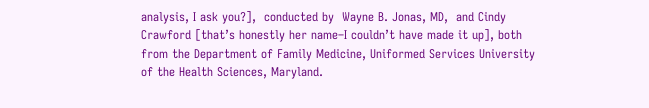analysis, I ask you?],  conducted by  Wayne B. Jonas, MD,  and Cindy Crawford [that’s honestly her name–I couldn’t have made it up], both from the Department of Family Medicine, Uniformed Services University of the Health Sciences, Maryland.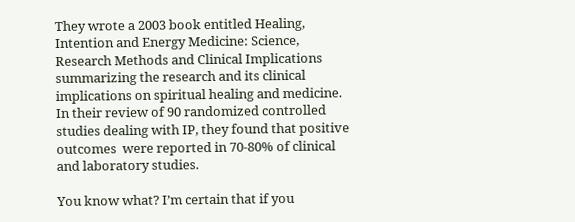They wrote a 2003 book entitled Healing, Intention and Energy Medicine: Science, Research Methods and Clinical Implications summarizing the research and its clinical implications on spiritual healing and medicine.  In their review of 90 randomized controlled studies dealing with IP, they found that positive outcomes  were reported in 70-80% of clinical and laboratory studies.

You know what? I’m certain that if you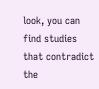look, you can find studies that contradict the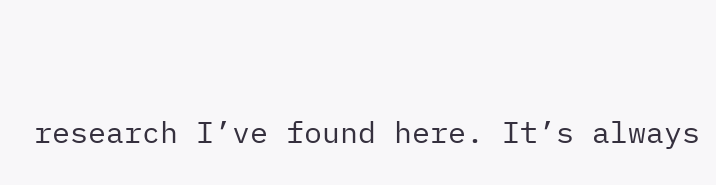research I’ve found here. It’s always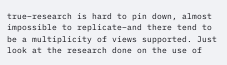true–research is hard to pin down, almost impossible to replicate–and there tend to be a multiplicity of views supported. Just look at the research done on the use of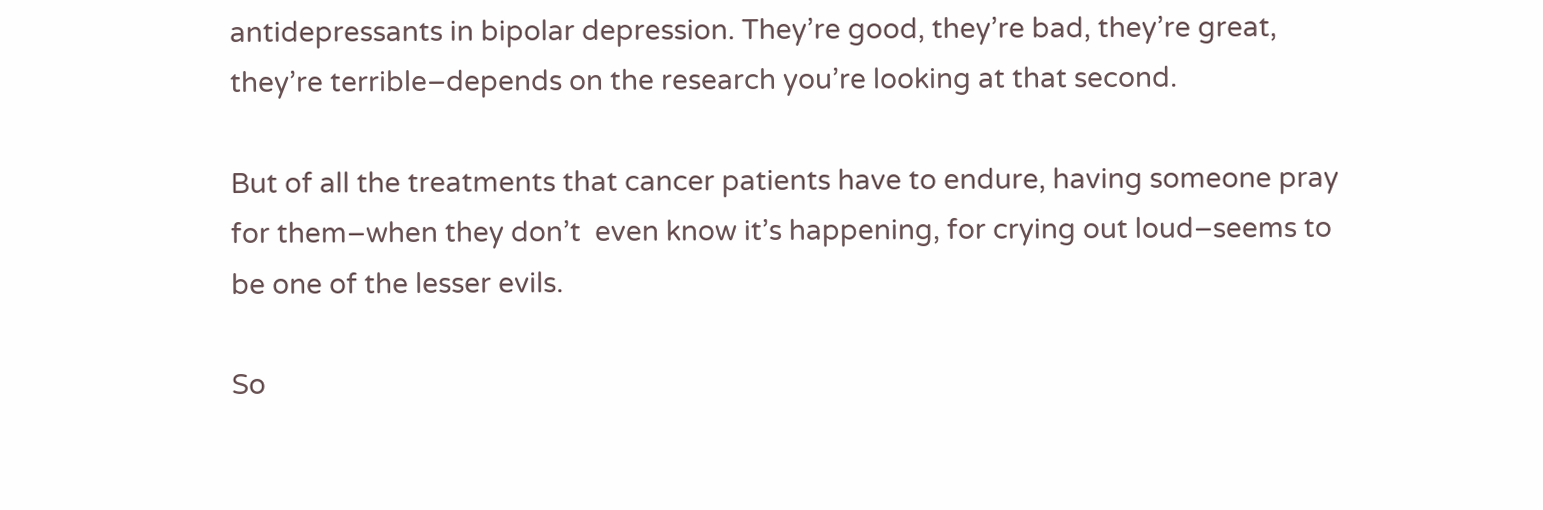antidepressants in bipolar depression. They’re good, they’re bad, they’re great, they’re terrible–depends on the research you’re looking at that second.

But of all the treatments that cancer patients have to endure, having someone pray for them–when they don’t  even know it’s happening, for crying out loud–seems to be one of the lesser evils.

So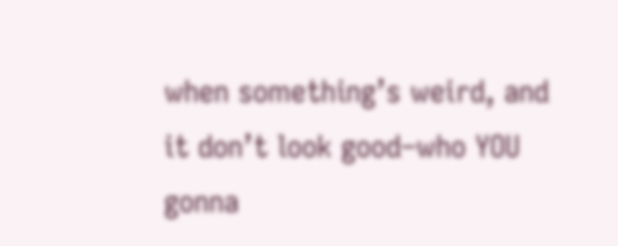when something’s weird, and it don’t look good–who YOU gonna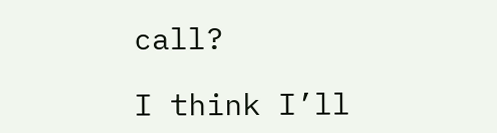call?

I think I’ll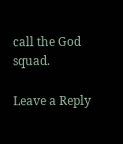call the God squad.

Leave a Reply